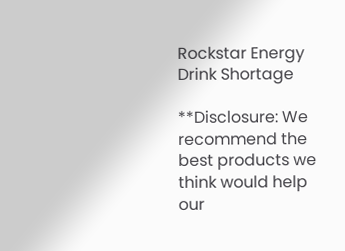Rockstar Energy Drink Shortage

**Disclosure: We recommend the best products we think would help our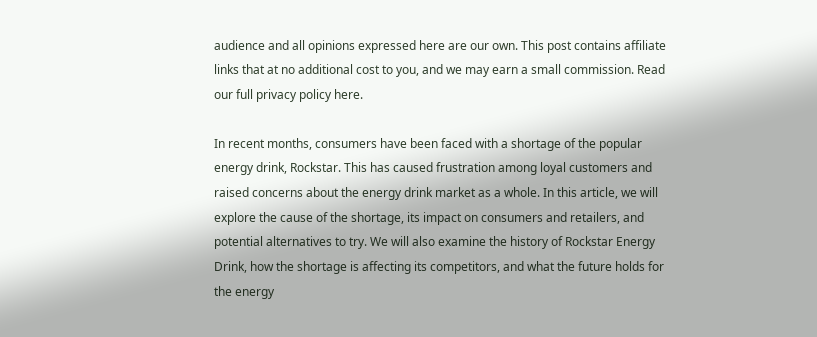audience and all opinions expressed here are our own. This post contains affiliate links that at no additional cost to you, and we may earn a small commission. Read our full privacy policy here.

In recent months, consumers have been faced with a shortage of the popular energy drink, Rockstar. This has caused frustration among loyal customers and raised concerns about the energy drink market as a whole. In this article, we will explore the cause of the shortage, its impact on consumers and retailers, and potential alternatives to try. We will also examine the history of Rockstar Energy Drink, how the shortage is affecting its competitors, and what the future holds for the energy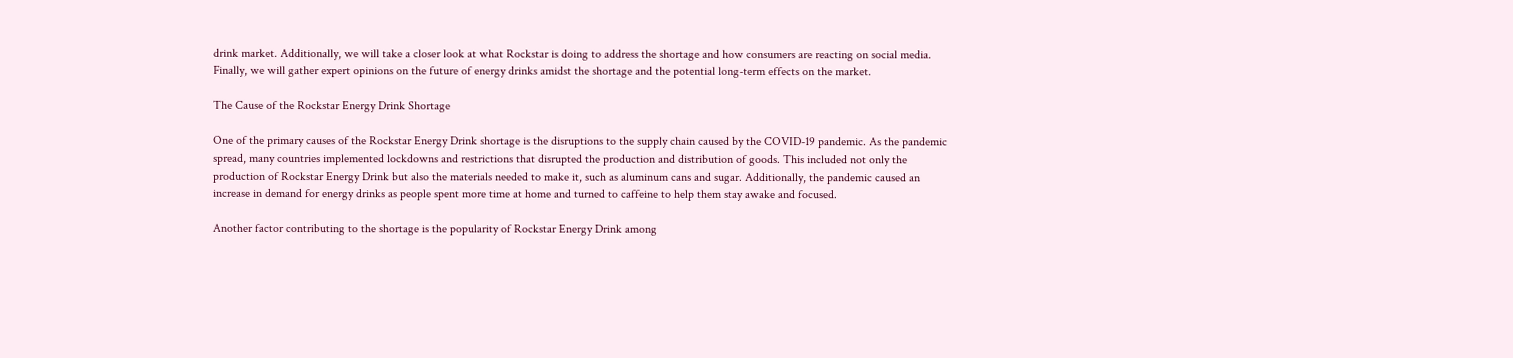drink market. Additionally, we will take a closer look at what Rockstar is doing to address the shortage and how consumers are reacting on social media. Finally, we will gather expert opinions on the future of energy drinks amidst the shortage and the potential long-term effects on the market.

The Cause of the Rockstar Energy Drink Shortage

One of the primary causes of the Rockstar Energy Drink shortage is the disruptions to the supply chain caused by the COVID-19 pandemic. As the pandemic spread, many countries implemented lockdowns and restrictions that disrupted the production and distribution of goods. This included not only the production of Rockstar Energy Drink but also the materials needed to make it, such as aluminum cans and sugar. Additionally, the pandemic caused an increase in demand for energy drinks as people spent more time at home and turned to caffeine to help them stay awake and focused.

Another factor contributing to the shortage is the popularity of Rockstar Energy Drink among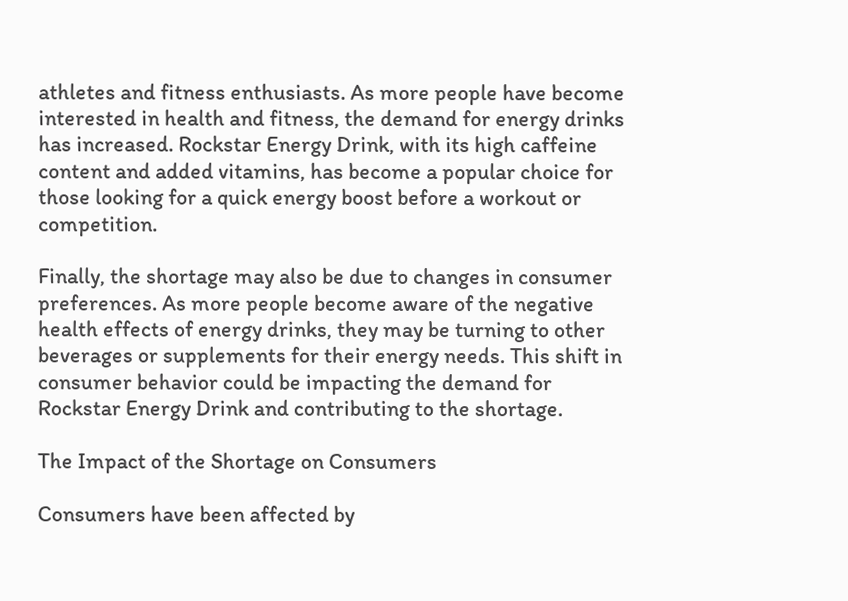athletes and fitness enthusiasts. As more people have become interested in health and fitness, the demand for energy drinks has increased. Rockstar Energy Drink, with its high caffeine content and added vitamins, has become a popular choice for those looking for a quick energy boost before a workout or competition.

Finally, the shortage may also be due to changes in consumer preferences. As more people become aware of the negative health effects of energy drinks, they may be turning to other beverages or supplements for their energy needs. This shift in consumer behavior could be impacting the demand for Rockstar Energy Drink and contributing to the shortage.

The Impact of the Shortage on Consumers

Consumers have been affected by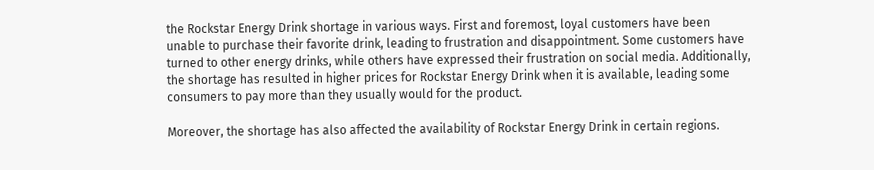the Rockstar Energy Drink shortage in various ways. First and foremost, loyal customers have been unable to purchase their favorite drink, leading to frustration and disappointment. Some customers have turned to other energy drinks, while others have expressed their frustration on social media. Additionally, the shortage has resulted in higher prices for Rockstar Energy Drink when it is available, leading some consumers to pay more than they usually would for the product.

Moreover, the shortage has also affected the availability of Rockstar Energy Drink in certain regions.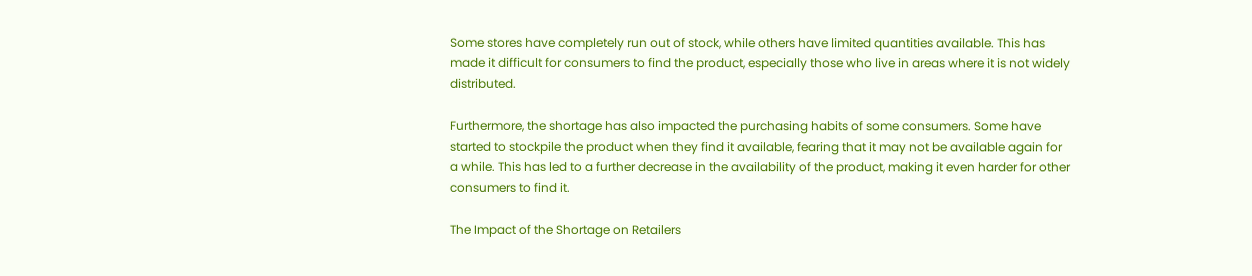Some stores have completely run out of stock, while others have limited quantities available. This has made it difficult for consumers to find the product, especially those who live in areas where it is not widely distributed.

Furthermore, the shortage has also impacted the purchasing habits of some consumers. Some have started to stockpile the product when they find it available, fearing that it may not be available again for a while. This has led to a further decrease in the availability of the product, making it even harder for other consumers to find it.

The Impact of the Shortage on Retailers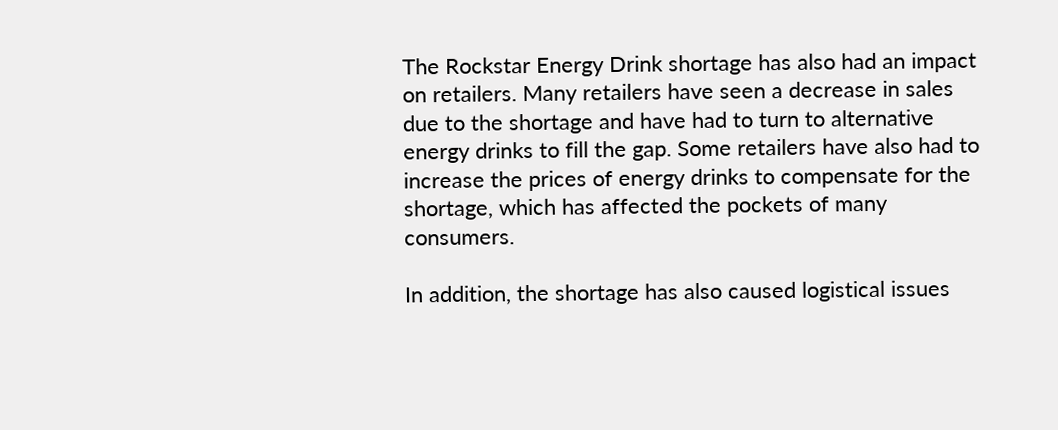The Rockstar Energy Drink shortage has also had an impact on retailers. Many retailers have seen a decrease in sales due to the shortage and have had to turn to alternative energy drinks to fill the gap. Some retailers have also had to increase the prices of energy drinks to compensate for the shortage, which has affected the pockets of many consumers.

In addition, the shortage has also caused logistical issues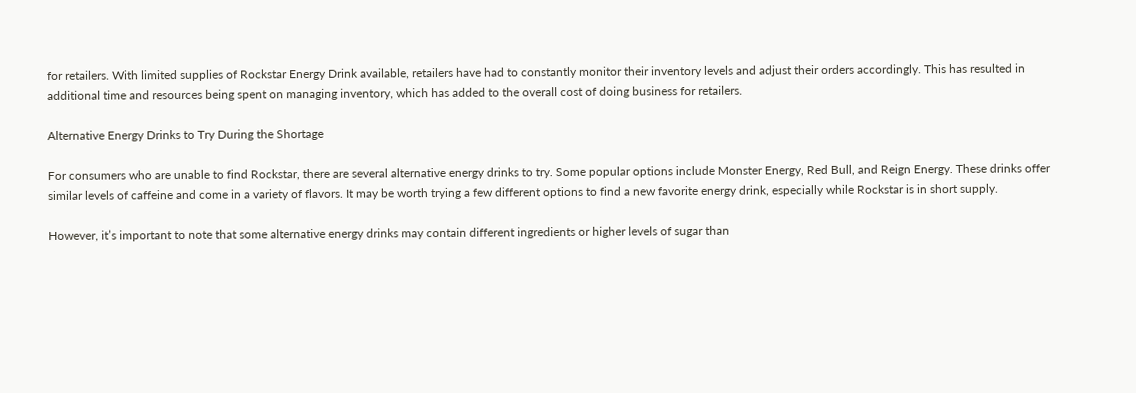for retailers. With limited supplies of Rockstar Energy Drink available, retailers have had to constantly monitor their inventory levels and adjust their orders accordingly. This has resulted in additional time and resources being spent on managing inventory, which has added to the overall cost of doing business for retailers.

Alternative Energy Drinks to Try During the Shortage

For consumers who are unable to find Rockstar, there are several alternative energy drinks to try. Some popular options include Monster Energy, Red Bull, and Reign Energy. These drinks offer similar levels of caffeine and come in a variety of flavors. It may be worth trying a few different options to find a new favorite energy drink, especially while Rockstar is in short supply.

However, it’s important to note that some alternative energy drinks may contain different ingredients or higher levels of sugar than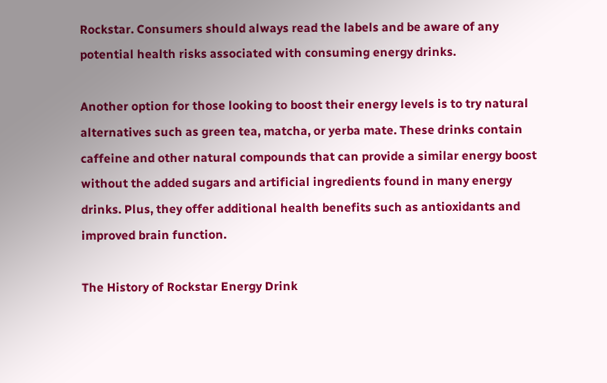Rockstar. Consumers should always read the labels and be aware of any potential health risks associated with consuming energy drinks.

Another option for those looking to boost their energy levels is to try natural alternatives such as green tea, matcha, or yerba mate. These drinks contain caffeine and other natural compounds that can provide a similar energy boost without the added sugars and artificial ingredients found in many energy drinks. Plus, they offer additional health benefits such as antioxidants and improved brain function.

The History of Rockstar Energy Drink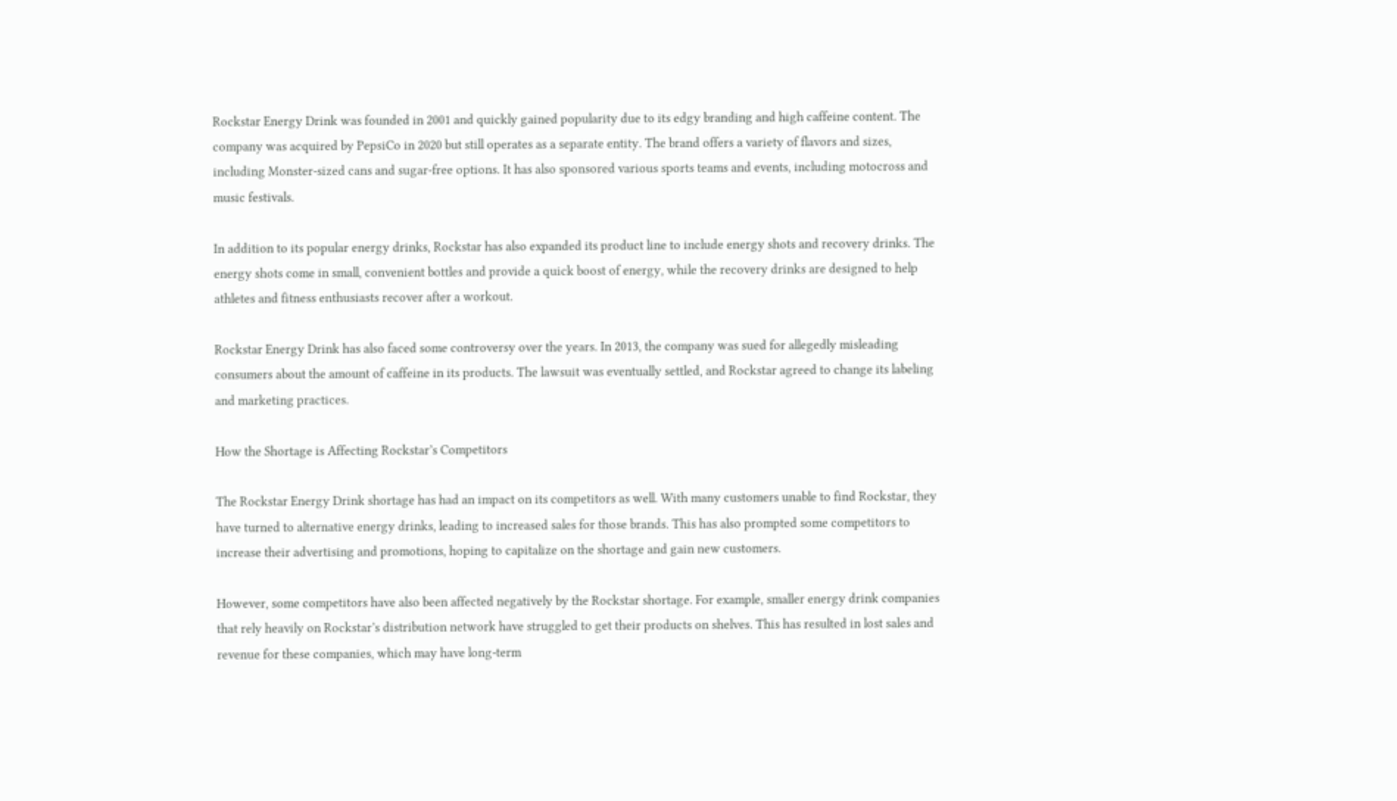Rockstar Energy Drink was founded in 2001 and quickly gained popularity due to its edgy branding and high caffeine content. The company was acquired by PepsiCo in 2020 but still operates as a separate entity. The brand offers a variety of flavors and sizes, including Monster-sized cans and sugar-free options. It has also sponsored various sports teams and events, including motocross and music festivals.

In addition to its popular energy drinks, Rockstar has also expanded its product line to include energy shots and recovery drinks. The energy shots come in small, convenient bottles and provide a quick boost of energy, while the recovery drinks are designed to help athletes and fitness enthusiasts recover after a workout.

Rockstar Energy Drink has also faced some controversy over the years. In 2013, the company was sued for allegedly misleading consumers about the amount of caffeine in its products. The lawsuit was eventually settled, and Rockstar agreed to change its labeling and marketing practices.

How the Shortage is Affecting Rockstar’s Competitors

The Rockstar Energy Drink shortage has had an impact on its competitors as well. With many customers unable to find Rockstar, they have turned to alternative energy drinks, leading to increased sales for those brands. This has also prompted some competitors to increase their advertising and promotions, hoping to capitalize on the shortage and gain new customers.

However, some competitors have also been affected negatively by the Rockstar shortage. For example, smaller energy drink companies that rely heavily on Rockstar’s distribution network have struggled to get their products on shelves. This has resulted in lost sales and revenue for these companies, which may have long-term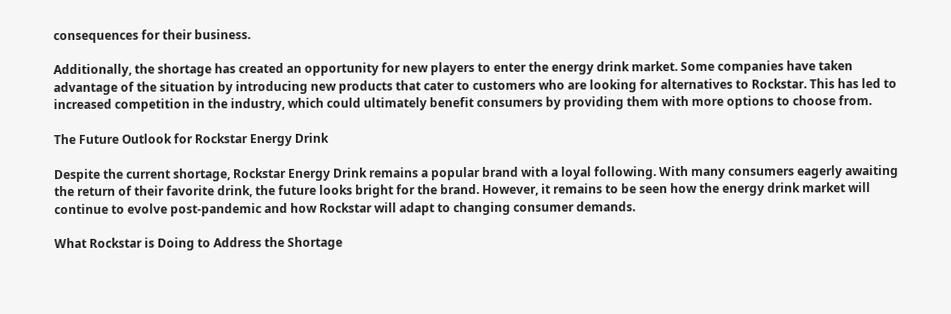consequences for their business.

Additionally, the shortage has created an opportunity for new players to enter the energy drink market. Some companies have taken advantage of the situation by introducing new products that cater to customers who are looking for alternatives to Rockstar. This has led to increased competition in the industry, which could ultimately benefit consumers by providing them with more options to choose from.

The Future Outlook for Rockstar Energy Drink

Despite the current shortage, Rockstar Energy Drink remains a popular brand with a loyal following. With many consumers eagerly awaiting the return of their favorite drink, the future looks bright for the brand. However, it remains to be seen how the energy drink market will continue to evolve post-pandemic and how Rockstar will adapt to changing consumer demands.

What Rockstar is Doing to Address the Shortage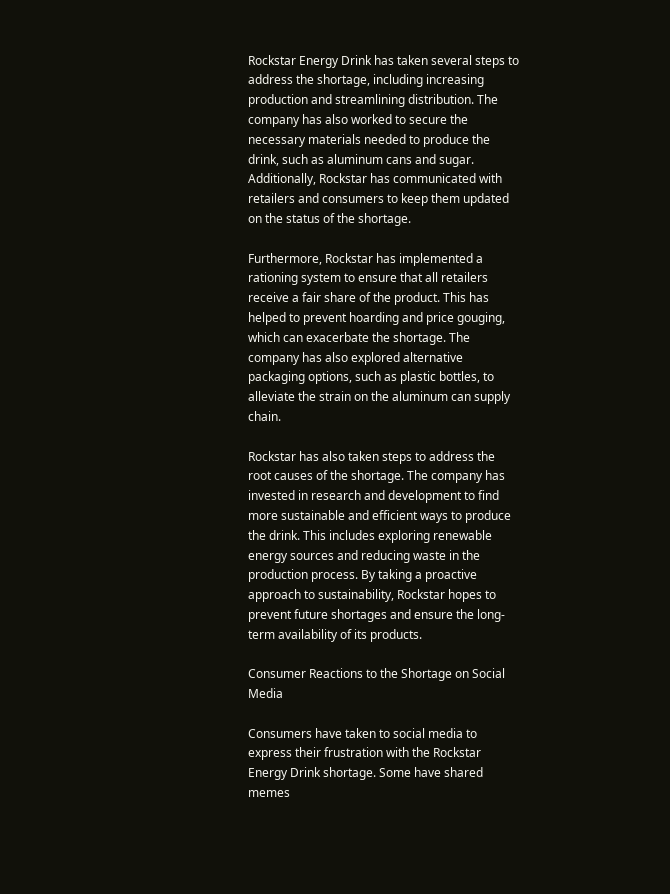Rockstar Energy Drink has taken several steps to address the shortage, including increasing production and streamlining distribution. The company has also worked to secure the necessary materials needed to produce the drink, such as aluminum cans and sugar. Additionally, Rockstar has communicated with retailers and consumers to keep them updated on the status of the shortage.

Furthermore, Rockstar has implemented a rationing system to ensure that all retailers receive a fair share of the product. This has helped to prevent hoarding and price gouging, which can exacerbate the shortage. The company has also explored alternative packaging options, such as plastic bottles, to alleviate the strain on the aluminum can supply chain.

Rockstar has also taken steps to address the root causes of the shortage. The company has invested in research and development to find more sustainable and efficient ways to produce the drink. This includes exploring renewable energy sources and reducing waste in the production process. By taking a proactive approach to sustainability, Rockstar hopes to prevent future shortages and ensure the long-term availability of its products.

Consumer Reactions to the Shortage on Social Media

Consumers have taken to social media to express their frustration with the Rockstar Energy Drink shortage. Some have shared memes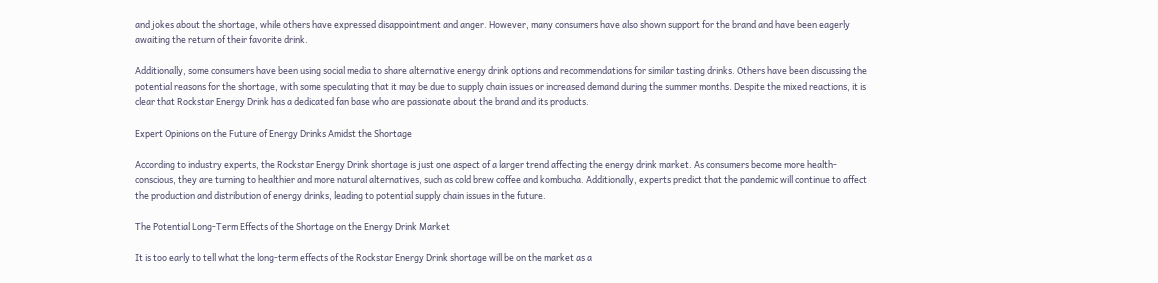and jokes about the shortage, while others have expressed disappointment and anger. However, many consumers have also shown support for the brand and have been eagerly awaiting the return of their favorite drink.

Additionally, some consumers have been using social media to share alternative energy drink options and recommendations for similar tasting drinks. Others have been discussing the potential reasons for the shortage, with some speculating that it may be due to supply chain issues or increased demand during the summer months. Despite the mixed reactions, it is clear that Rockstar Energy Drink has a dedicated fan base who are passionate about the brand and its products.

Expert Opinions on the Future of Energy Drinks Amidst the Shortage

According to industry experts, the Rockstar Energy Drink shortage is just one aspect of a larger trend affecting the energy drink market. As consumers become more health-conscious, they are turning to healthier and more natural alternatives, such as cold brew coffee and kombucha. Additionally, experts predict that the pandemic will continue to affect the production and distribution of energy drinks, leading to potential supply chain issues in the future.

The Potential Long-Term Effects of the Shortage on the Energy Drink Market

It is too early to tell what the long-term effects of the Rockstar Energy Drink shortage will be on the market as a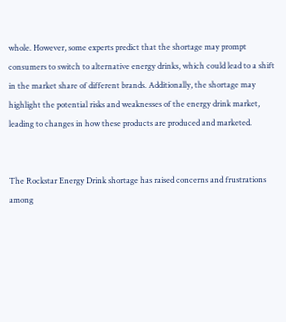whole. However, some experts predict that the shortage may prompt consumers to switch to alternative energy drinks, which could lead to a shift in the market share of different brands. Additionally, the shortage may highlight the potential risks and weaknesses of the energy drink market, leading to changes in how these products are produced and marketed.


The Rockstar Energy Drink shortage has raised concerns and frustrations among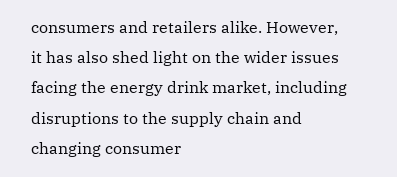consumers and retailers alike. However, it has also shed light on the wider issues facing the energy drink market, including disruptions to the supply chain and changing consumer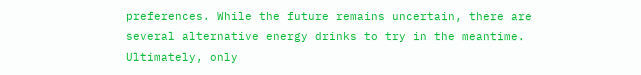preferences. While the future remains uncertain, there are several alternative energy drinks to try in the meantime. Ultimately, only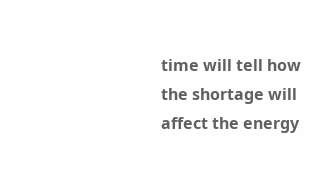time will tell how the shortage will affect the energy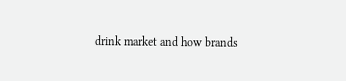drink market and how brands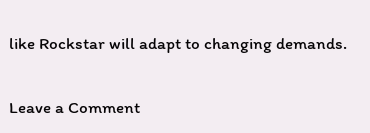like Rockstar will adapt to changing demands.

Leave a Comment